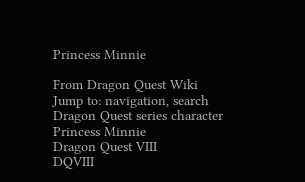Princess Minnie

From Dragon Quest Wiki
Jump to: navigation, search
Dragon Quest series character
Princess Minnie
Dragon Quest VIII
DQVIII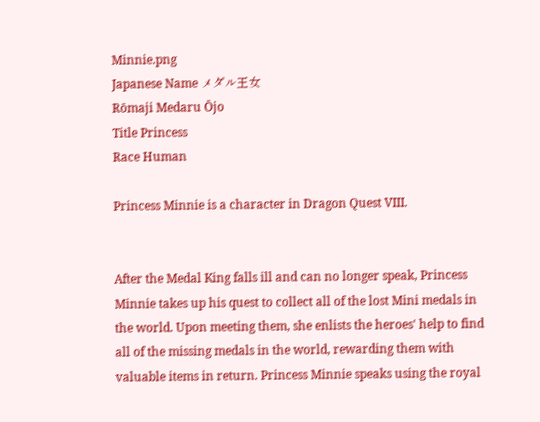Minnie.png
Japanese Name メダル王女
Rōmaji Medaru Ōjo
Title Princess
Race Human

Princess Minnie is a character in Dragon Quest VIII.


After the Medal King falls ill and can no longer speak, Princess Minnie takes up his quest to collect all of the lost Mini medals in the world. Upon meeting them, she enlists the heroes' help to find all of the missing medals in the world, rewarding them with valuable items in return. Princess Minnie speaks using the royal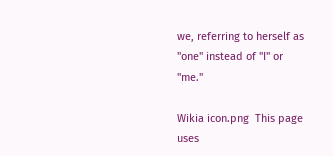we, referring to herself as "one" instead of "I" or "me."

Wikia icon.png  This page uses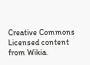Creative Commons Licensed content from Wikia.